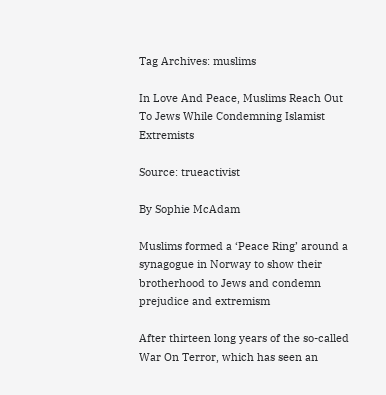Tag Archives: muslims

In Love And Peace, Muslims Reach Out To Jews While Condemning Islamist Extremists

Source: trueactivist

By Sophie McAdam

Muslims formed a ‘Peace Ring’ around a synagogue in Norway to show their brotherhood to Jews and condemn prejudice and extremism

After thirteen long years of the so-called War On Terror, which has seen an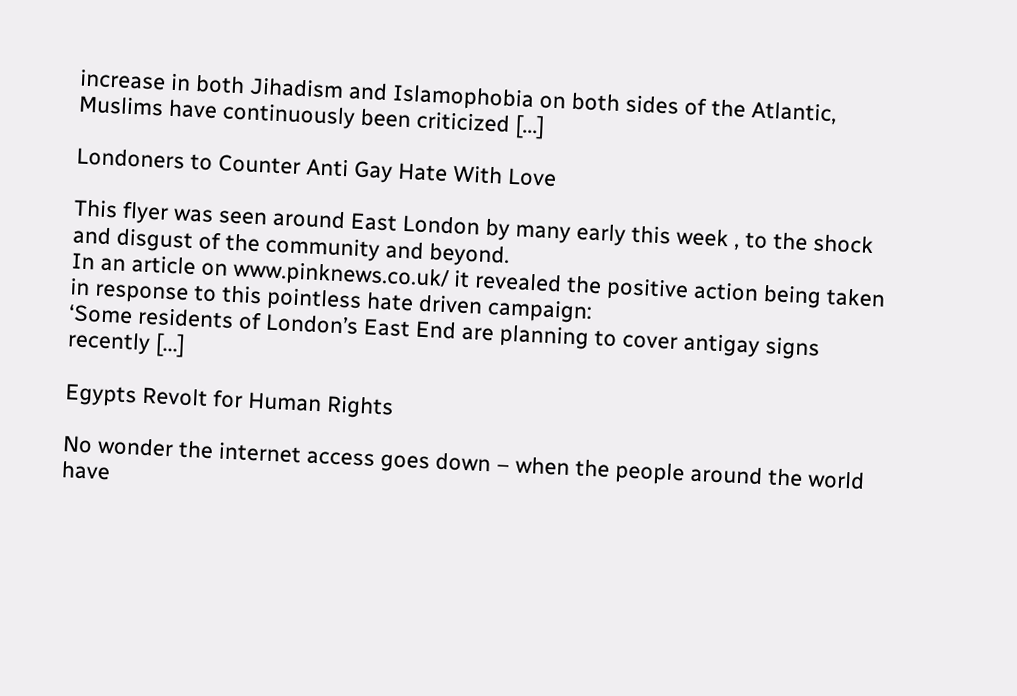increase in both Jihadism and Islamophobia on both sides of the Atlantic, Muslims have continuously been criticized [...]

Londoners to Counter Anti Gay Hate With Love

This flyer was seen around East London by many early this week , to the shock and disgust of the community and beyond.
In an article on www.pinknews.co.uk/ it revealed the positive action being taken in response to this pointless hate driven campaign:
‘Some residents of London’s East End are planning to cover antigay signs recently [...]

Egypts Revolt for Human Rights

No wonder the internet access goes down – when the people around the world have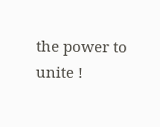the power to unite !